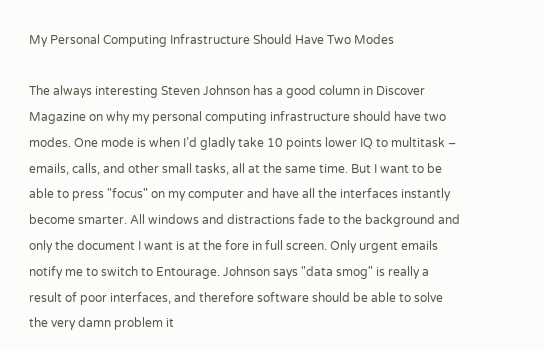My Personal Computing Infrastructure Should Have Two Modes

The always interesting Steven Johnson has a good column in Discover Magazine on why my personal computing infrastructure should have two modes. One mode is when I’d gladly take 10 points lower IQ to multitask – emails, calls, and other small tasks, all at the same time. But I want to be able to press "focus" on my computer and have all the interfaces instantly become smarter. All windows and distractions fade to the background and only the document I want is at the fore in full screen. Only urgent emails notify me to switch to Entourage. Johnson says "data smog" is really a result of poor interfaces, and therefore software should be able to solve the very damn problem it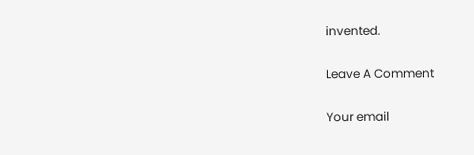invented.

Leave A Comment

Your email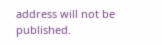address will not be published.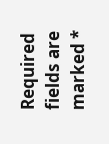Required fields are marked *